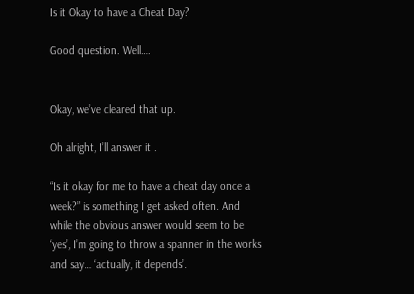Is it Okay to have a Cheat Day?

Good question. Well….


Okay, we’ve cleared that up.

Oh alright, I’ll answer it .

“Is it okay for me to have a cheat day once a week?” is something I get asked often. And while the obvious answer would seem to be ‘yes’, I’m going to throw a spanner in the works and say… ‘actually, it depends’.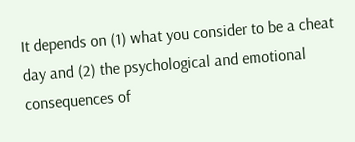It depends on (1) what you consider to be a cheat day and (2) the psychological and emotional consequences of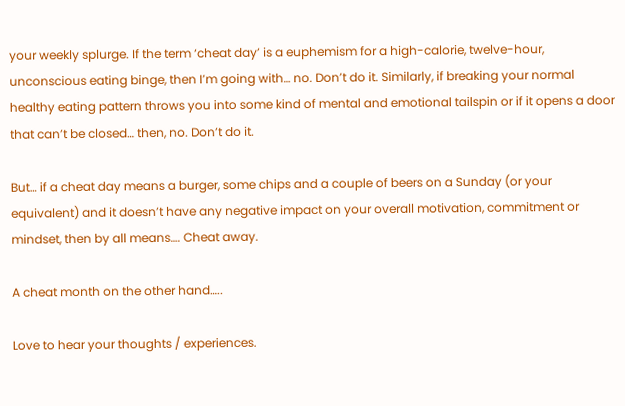your weekly splurge. If the term ‘cheat day’ is a euphemism for a high-calorie, twelve-hour, unconscious eating binge, then I’m going with… no. Don’t do it. Similarly, if breaking your normal healthy eating pattern throws you into some kind of mental and emotional tailspin or if it opens a door that can’t be closed… then, no. Don’t do it.

But… if a cheat day means a burger, some chips and a couple of beers on a Sunday (or your equivalent) and it doesn’t have any negative impact on your overall motivation, commitment or mindset, then by all means…. Cheat away.

A cheat month on the other hand…..

Love to hear your thoughts / experiences.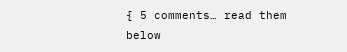{ 5 comments… read them below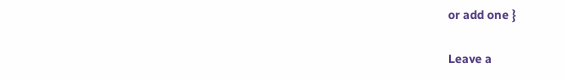or add one }

Leave a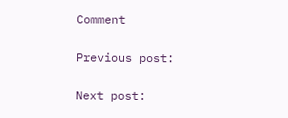Comment

Previous post:

Next post: